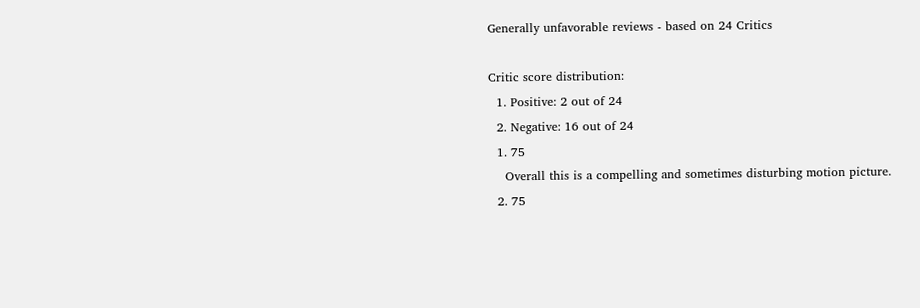Generally unfavorable reviews - based on 24 Critics

Critic score distribution:
  1. Positive: 2 out of 24
  2. Negative: 16 out of 24
  1. 75
    Overall this is a compelling and sometimes disturbing motion picture.
  2. 75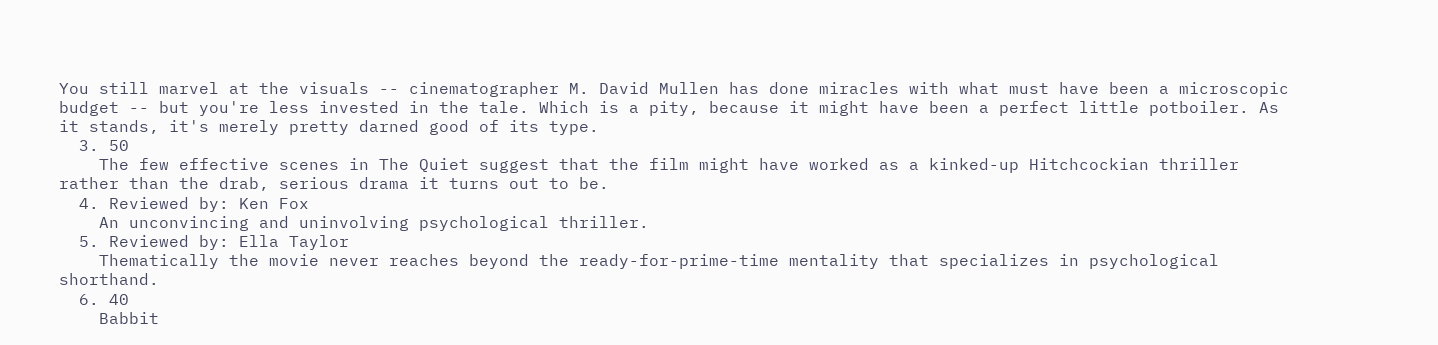You still marvel at the visuals -- cinematographer M. David Mullen has done miracles with what must have been a microscopic budget -- but you're less invested in the tale. Which is a pity, because it might have been a perfect little potboiler. As it stands, it's merely pretty darned good of its type.
  3. 50
    The few effective scenes in The Quiet suggest that the film might have worked as a kinked-up Hitchcockian thriller rather than the drab, serious drama it turns out to be.
  4. Reviewed by: Ken Fox
    An unconvincing and uninvolving psychological thriller.
  5. Reviewed by: Ella Taylor
    Thematically the movie never reaches beyond the ready-for-prime-time mentality that specializes in psychological shorthand.
  6. 40
    Babbit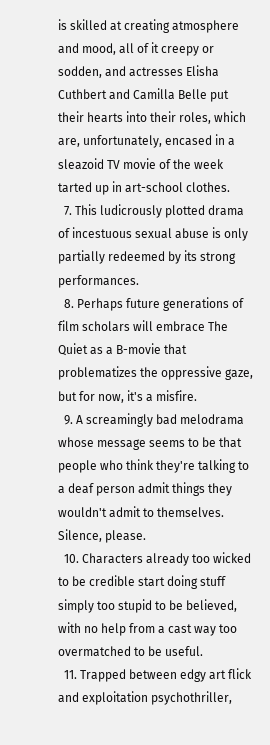is skilled at creating atmosphere and mood, all of it creepy or sodden, and actresses Elisha Cuthbert and Camilla Belle put their hearts into their roles, which are, unfortunately, encased in a sleazoid TV movie of the week tarted up in art-school clothes.
  7. This ludicrously plotted drama of incestuous sexual abuse is only partially redeemed by its strong performances.
  8. Perhaps future generations of film scholars will embrace The Quiet as a B-movie that problematizes the oppressive gaze, but for now, it's a misfire.
  9. A screamingly bad melodrama whose message seems to be that people who think they're talking to a deaf person admit things they wouldn't admit to themselves. Silence, please.
  10. Characters already too wicked to be credible start doing stuff simply too stupid to be believed, with no help from a cast way too overmatched to be useful.
  11. Trapped between edgy art flick and exploitation psychothriller,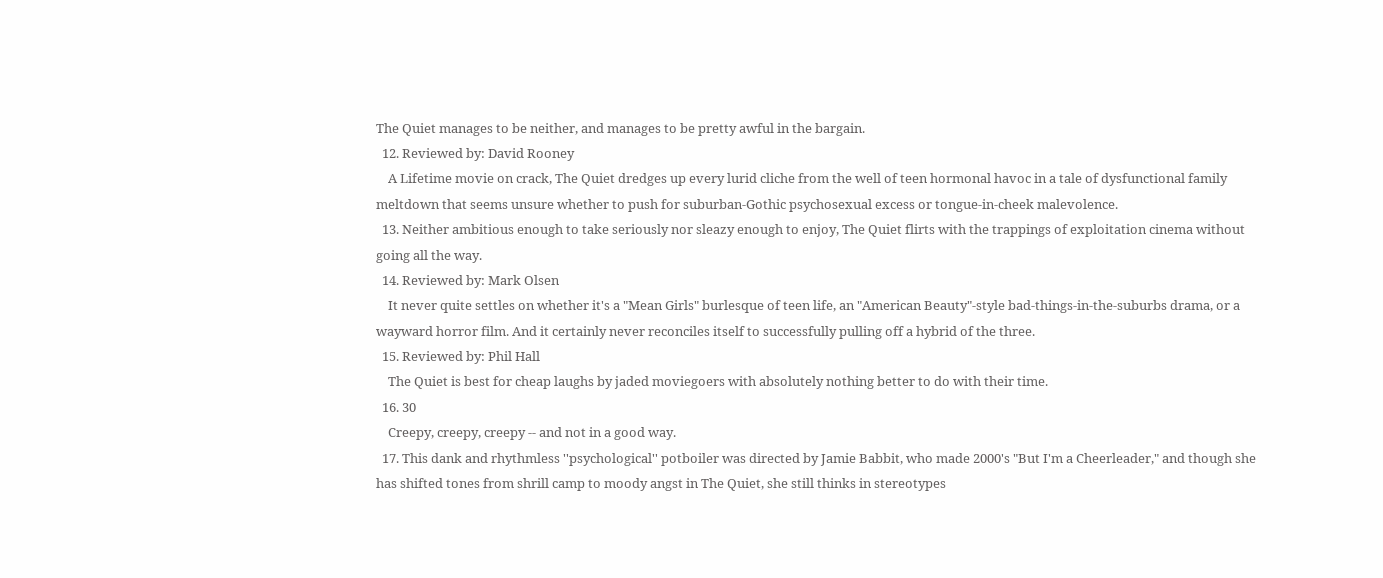The Quiet manages to be neither, and manages to be pretty awful in the bargain.
  12. Reviewed by: David Rooney
    A Lifetime movie on crack, The Quiet dredges up every lurid cliche from the well of teen hormonal havoc in a tale of dysfunctional family meltdown that seems unsure whether to push for suburban-Gothic psychosexual excess or tongue-in-cheek malevolence.
  13. Neither ambitious enough to take seriously nor sleazy enough to enjoy, The Quiet flirts with the trappings of exploitation cinema without going all the way.
  14. Reviewed by: Mark Olsen
    It never quite settles on whether it's a "Mean Girls" burlesque of teen life, an "American Beauty"-style bad-things-in-the-suburbs drama, or a wayward horror film. And it certainly never reconciles itself to successfully pulling off a hybrid of the three.
  15. Reviewed by: Phil Hall
    The Quiet is best for cheap laughs by jaded moviegoers with absolutely nothing better to do with their time.
  16. 30
    Creepy, creepy, creepy -- and not in a good way.
  17. This dank and rhythmless ''psychological'' potboiler was directed by Jamie Babbit, who made 2000's "But I'm a Cheerleader," and though she has shifted tones from shrill camp to moody angst in The Quiet, she still thinks in stereotypes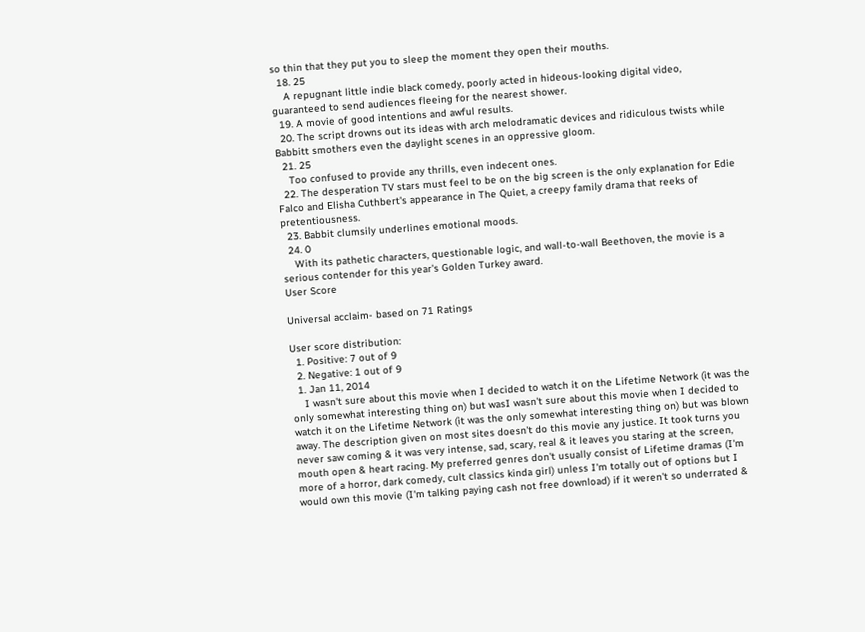so thin that they put you to sleep the moment they open their mouths.
  18. 25
    A repugnant little indie black comedy, poorly acted in hideous-looking digital video, guaranteed to send audiences fleeing for the nearest shower.
  19. A movie of good intentions and awful results.
  20. The script drowns out its ideas with arch melodramatic devices and ridiculous twists while Babbitt smothers even the daylight scenes in an oppressive gloom.
  21. 25
    Too confused to provide any thrills, even indecent ones.
  22. The desperation TV stars must feel to be on the big screen is the only explanation for Edie Falco and Elisha Cuthbert's appearance in The Quiet, a creepy family drama that reeks of pretentiousness.
  23. Babbit clumsily underlines emotional moods.
  24. 0
    With its pathetic characters, questionable logic, and wall-to-wall Beethoven, the movie is a serious contender for this year's Golden Turkey award.
User Score

Universal acclaim- based on 71 Ratings

User score distribution:
  1. Positive: 7 out of 9
  2. Negative: 1 out of 9
  1. Jan 11, 2014
    I wasn't sure about this movie when I decided to watch it on the Lifetime Network (it was the only somewhat interesting thing on) but wasI wasn't sure about this movie when I decided to watch it on the Lifetime Network (it was the only somewhat interesting thing on) but was blown away. The description given on most sites doesn't do this movie any justice. It took turns you never saw coming & it was very intense, sad, scary, real & it leaves you staring at the screen, mouth open & heart racing. My preferred genres don't usually consist of Lifetime dramas (I'm more of a horror, dark comedy, cult classics kinda girl) unless I'm totally out of options but I would own this movie (I'm talking paying cash not free download) if it weren't so underrated &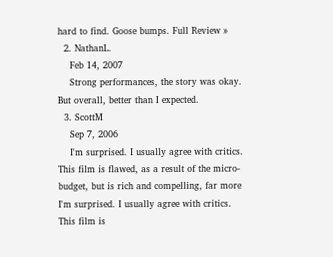hard to find. Goose bumps. Full Review »
  2. NathanL.
    Feb 14, 2007
    Strong performances, the story was okay. But overall, better than I expected.
  3. ScottM
    Sep 7, 2006
    I'm surprised. I usually agree with critics. This film is flawed, as a result of the micro-budget, but is rich and compelling, far more I'm surprised. I usually agree with critics. This film is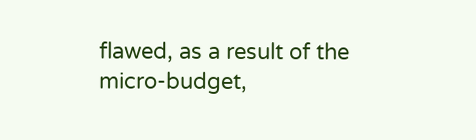flawed, as a result of the micro-budget,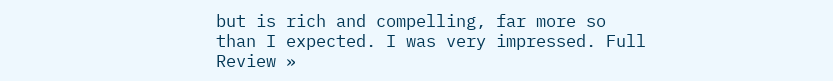but is rich and compelling, far more so than I expected. I was very impressed. Full Review »